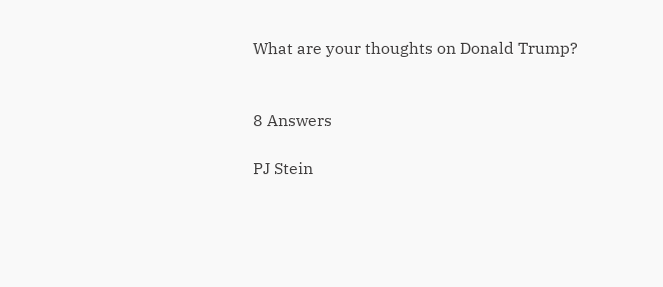What are your thoughts on Donald Trump?


8 Answers

PJ Stein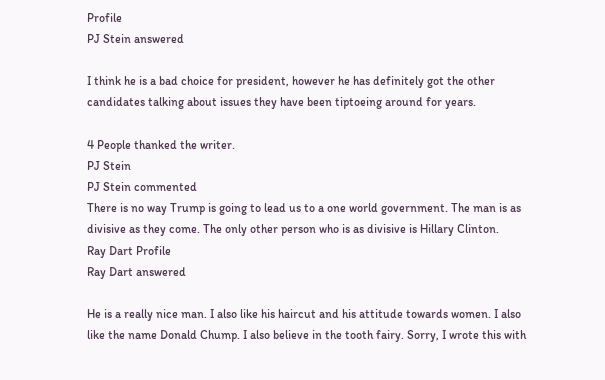Profile
PJ Stein answered

I think he is a bad choice for president, however he has definitely got the other candidates talking about issues they have been tiptoeing around for years.

4 People thanked the writer.
PJ Stein
PJ Stein commented
There is no way Trump is going to lead us to a one world government. The man is as divisive as they come. The only other person who is as divisive is Hillary Clinton.
Ray Dart Profile
Ray Dart answered

He is a really nice man. I also like his haircut and his attitude towards women. I also like the name Donald Chump. I also believe in the tooth fairy. Sorry, I wrote this with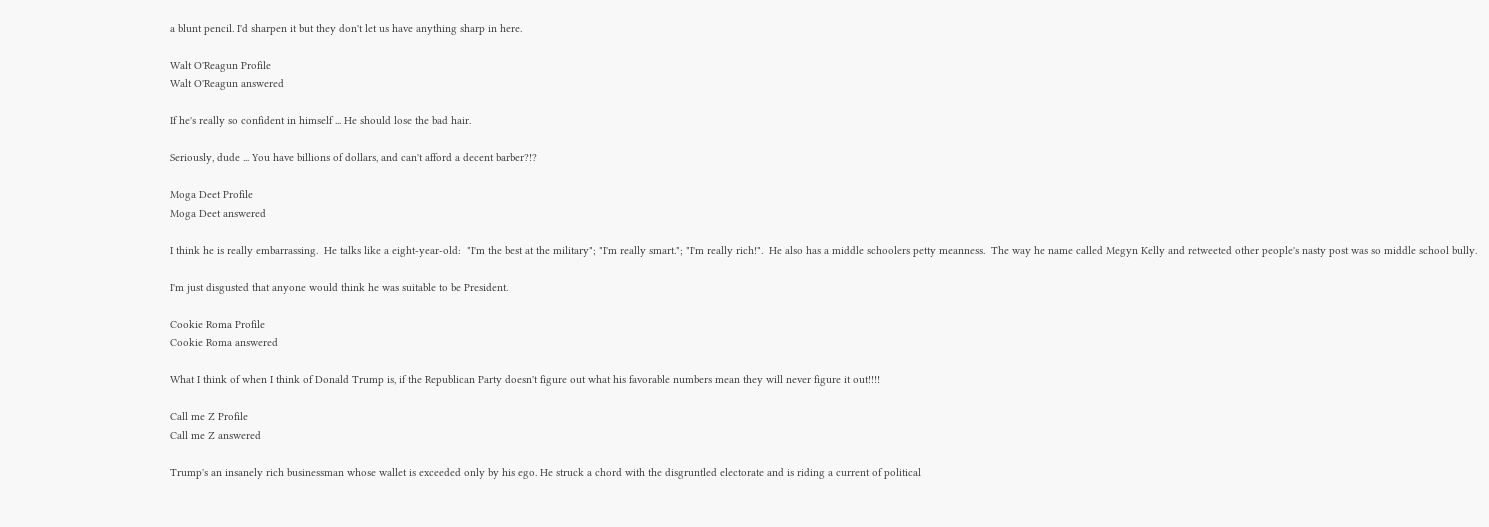a blunt pencil. I'd sharpen it but they don't let us have anything sharp in here.

Walt O'Reagun Profile
Walt O'Reagun answered

If he's really so confident in himself ... He should lose the bad hair.

Seriously, dude ... You have billions of dollars, and can't afford a decent barber?!?

Moga Deet Profile
Moga Deet answered

I think he is really embarrassing.  He talks like a eight-year-old:  "I'm the best at the military"; "I'm really smart."; "I'm really rich!".  He also has a middle schoolers petty meanness.  The way he name called Megyn Kelly and retweeted other people's nasty post was so middle school bully.

I'm just disgusted that anyone would think he was suitable to be President.

Cookie Roma Profile
Cookie Roma answered

What I think of when I think of Donald Trump is, if the Republican Party doesn't figure out what his favorable numbers mean they will never figure it out!!!!

Call me Z Profile
Call me Z answered

Trump's an insanely rich businessman whose wallet is exceeded only by his ego. He struck a chord with the disgruntled electorate and is riding a current of political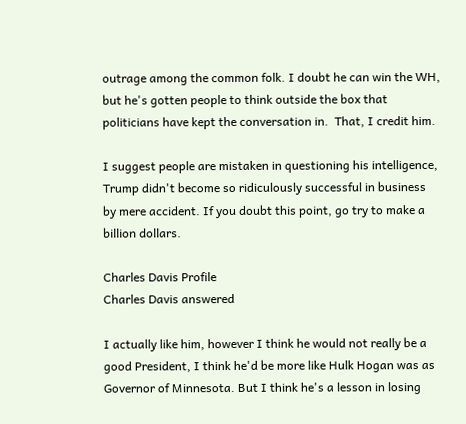outrage among the common folk. I doubt he can win the WH,  but he's gotten people to think outside the box that politicians have kept the conversation in.  That, I credit him.

I suggest people are mistaken in questioning his intelligence, Trump didn't become so ridiculously successful in business by mere accident. If you doubt this point, go try to make a billion dollars.

Charles Davis Profile
Charles Davis answered

I actually like him, however I think he would not really be a good President, I think he'd be more like Hulk Hogan was as Governor of Minnesota. But I think he's a lesson in losing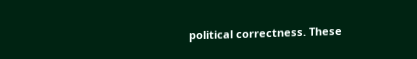political correctness. These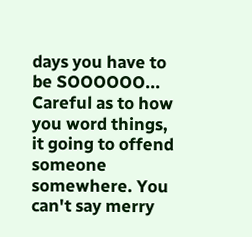days you have to be SOOOOOO... Careful as to how you word things, it going to offend someone somewhere. You can't say merry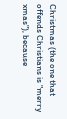Christmas (the one that offends Christians is "merry xmas"), because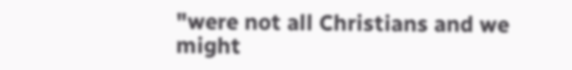"were not all Christians and we might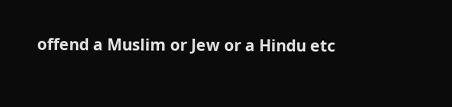offend a Muslim or Jew or a Hindu etc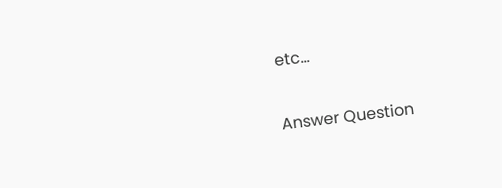etc...

Answer Question